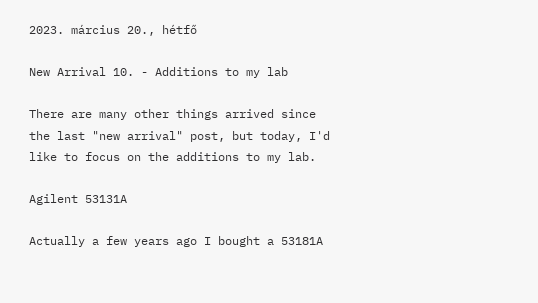2023. március 20., hétfő

New Arrival 10. - Additions to my lab

There are many other things arrived since the last "new arrival" post, but today, I'd like to focus on the additions to my lab.

Agilent 53131A

Actually a few years ago I bought a 53181A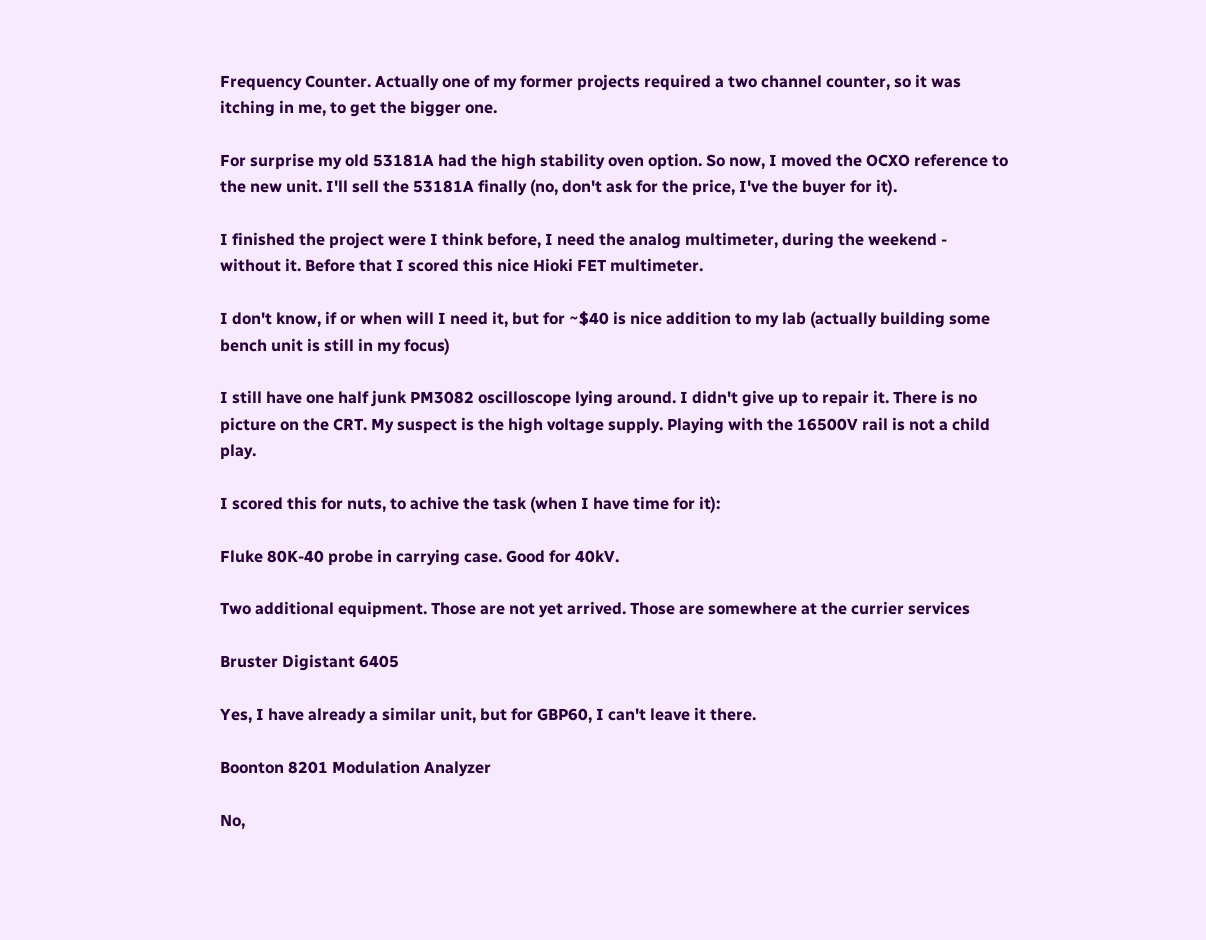Frequency Counter. Actually one of my former projects required a two channel counter, so it was itching in me, to get the bigger one.

For surprise my old 53181A had the high stability oven option. So now, I moved the OCXO reference to the new unit. I'll sell the 53181A finally (no, don't ask for the price, I've the buyer for it).

I finished the project were I think before, I need the analog multimeter, during the weekend - without it. Before that I scored this nice Hioki FET multimeter.

I don't know, if or when will I need it, but for ~$40 is nice addition to my lab (actually building some bench unit is still in my focus)

I still have one half junk PM3082 oscilloscope lying around. I didn't give up to repair it. There is no picture on the CRT. My suspect is the high voltage supply. Playing with the 16500V rail is not a child play.

I scored this for nuts, to achive the task (when I have time for it):

Fluke 80K-40 probe in carrying case. Good for 40kV.

Two additional equipment. Those are not yet arrived. Those are somewhere at the currier services

Bruster Digistant 6405

Yes, I have already a similar unit, but for GBP60, I can't leave it there.

Boonton 8201 Modulation Analyzer

No,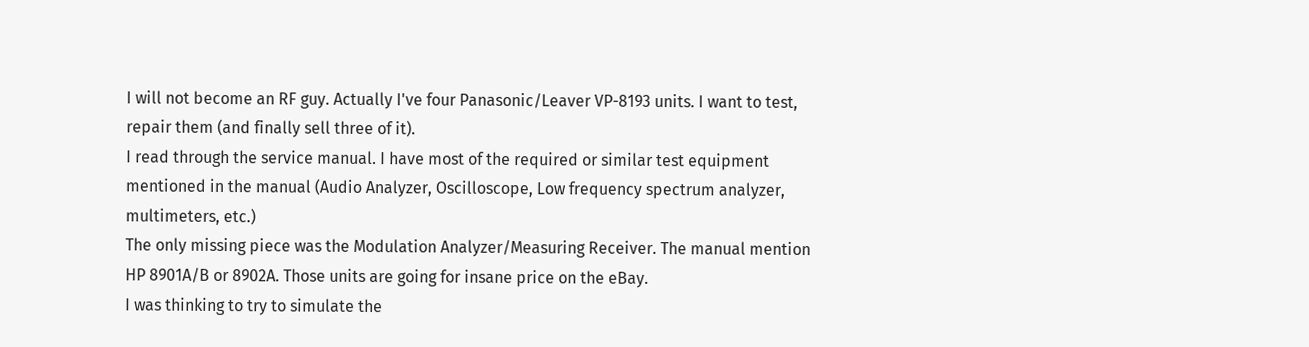I will not become an RF guy. Actually I've four Panasonic/Leaver VP-8193 units. I want to test, repair them (and finally sell three of it).
I read through the service manual. I have most of the required or similar test equipment mentioned in the manual (Audio Analyzer, Oscilloscope, Low frequency spectrum analyzer, multimeters, etc.)
The only missing piece was the Modulation Analyzer/Measuring Receiver. The manual mention HP 8901A/B or 8902A. Those units are going for insane price on the eBay.
I was thinking to try to simulate the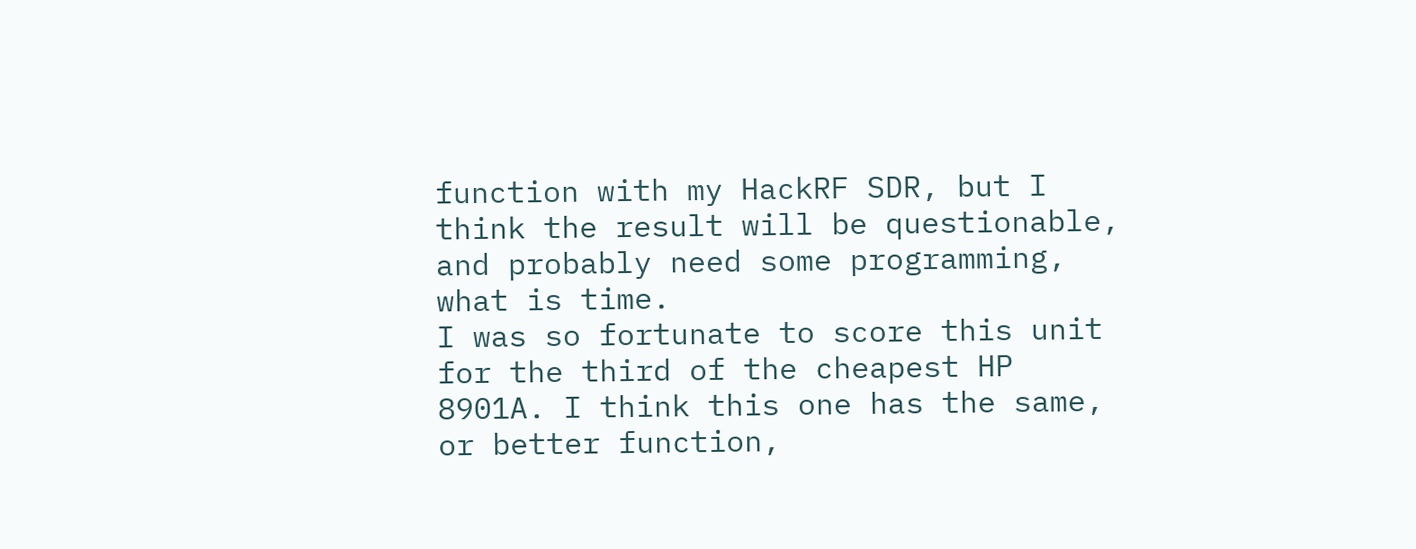function with my HackRF SDR, but I think the result will be questionable, and probably need some programming, what is time.
I was so fortunate to score this unit for the third of the cheapest HP 8901A. I think this one has the same, or better function,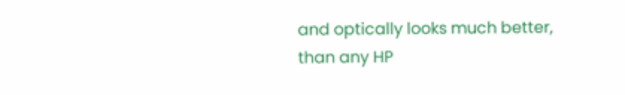and optically looks much better, than any HP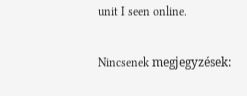unit I seen online.

Nincsenek megjegyzések: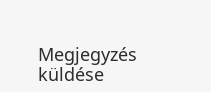Megjegyzés küldése